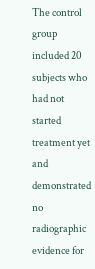The control group included 20 subjects who had not started treatment yet and demonstrated no radiographic evidence for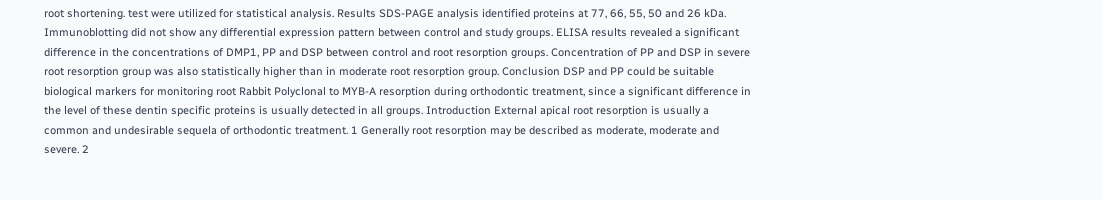root shortening. test were utilized for statistical analysis. Results SDS-PAGE analysis identified proteins at 77, 66, 55, 50 and 26 kDa. Immunoblotting did not show any differential expression pattern between control and study groups. ELISA results revealed a significant difference in the concentrations of DMP1, PP and DSP between control and root resorption groups. Concentration of PP and DSP in severe root resorption group was also statistically higher than in moderate root resorption group. Conclusion DSP and PP could be suitable biological markers for monitoring root Rabbit Polyclonal to MYB-A resorption during orthodontic treatment, since a significant difference in the level of these dentin specific proteins is usually detected in all groups. Introduction External apical root resorption is usually a common and undesirable sequela of orthodontic treatment. 1 Generally root resorption may be described as moderate, moderate and severe. 2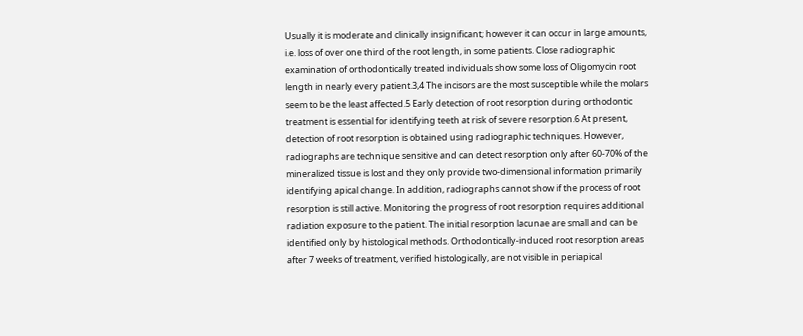Usually it is moderate and clinically insignificant; however it can occur in large amounts, i.e. loss of over one third of the root length, in some patients. Close radiographic examination of orthodontically treated individuals show some loss of Oligomycin root length in nearly every patient.3,4 The incisors are the most susceptible while the molars seem to be the least affected.5 Early detection of root resorption during orthodontic treatment is essential for identifying teeth at risk of severe resorption.6 At present, detection of root resorption is obtained using radiographic techniques. However, radiographs are technique sensitive and can detect resorption only after 60-70% of the mineralized tissue is lost and they only provide two-dimensional information primarily identifying apical change. In addition, radiographs cannot show if the process of root resorption is still active. Monitoring the progress of root resorption requires additional radiation exposure to the patient. The initial resorption lacunae are small and can be identified only by histological methods. Orthodontically-induced root resorption areas after 7 weeks of treatment, verified histologically, are not visible in periapical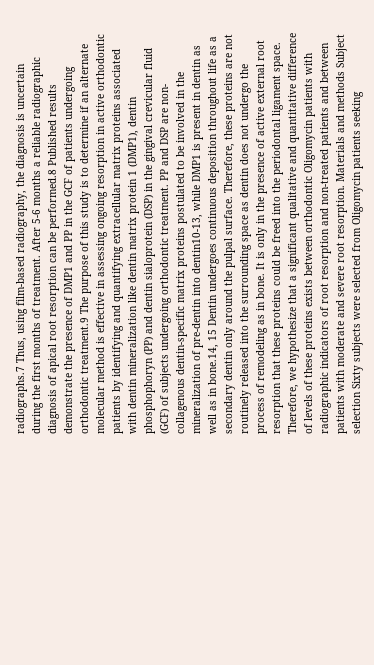radiographs.7 Thus, using film-based radiography, the diagnosis is uncertain during the first months of treatment. After 5-6 months a reliable radiographic diagnosis of apical root resorption can be performed.8 Published results demonstrate the presence of DMP1 and PP in the GCF of patients undergoing orthodontic treatment.9 The purpose of this study is to determine if an alternate molecular method is effective in assessing ongoing resorption in active orthodontic patients by identifying and quantifying extracellular matrix proteins associated with dentin mineralization like dentin matrix protein 1 (DMP1), dentin phosphophoryn (PP) and dentin sialoprotein (DSP) in the gingival crevicular fluid (GCF) of subjects undergoing orthodontic treatment. PP and DSP are non-collagenous dentin-specific matrix proteins postulated to be involved in the mineralization of pre-dentin into dentin10-13, while DMP1 is present in dentin as well as in bone.14, 15 Dentin undergoes continuous deposition throughout life as a secondary dentin only around the pulpal surface. Therefore, these proteins are not routinely released into the surrounding space as dentin does not undergo the process of remodeling as in bone. It is only in the presence of active external root resorption that these proteins could be freed into the periodontal ligament space. Therefore, we hypothesize that a significant qualitative and quantitative difference of levels of these proteins exists between orthodontic Oligomycin patients with radiographic indicators of root resorption and non-treated patients and between patients with moderate and severe root resorption. Materials and methods Subject selection Sixty subjects were selected from Oligomycin patients seeking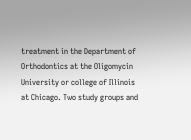treatment in the Department of Orthodontics at the Oligomycin University or college of Illinois at Chicago. Two study groups and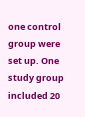one control group were set up. One study group included 20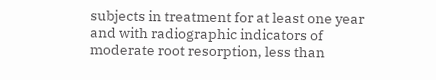subjects in treatment for at least one year and with radiographic indicators of moderate root resorption, less than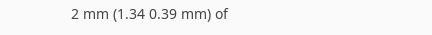2 mm (1.34 0.39 mm) of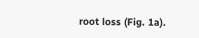root loss (Fig. 1a).